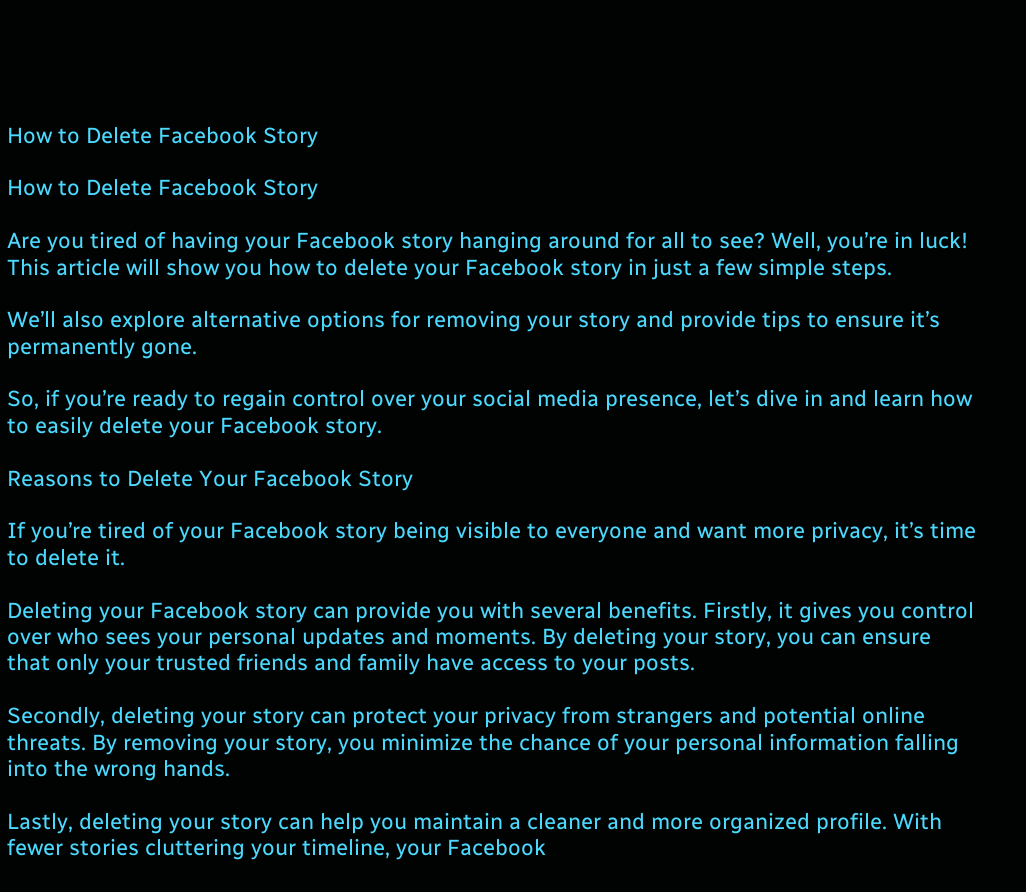How to Delete Facebook Story

How to Delete Facebook Story

Are you tired of having your Facebook story hanging around for all to see? Well, you’re in luck! This article will show you how to delete your Facebook story in just a few simple steps.

We’ll also explore alternative options for removing your story and provide tips to ensure it’s permanently gone.

So, if you’re ready to regain control over your social media presence, let’s dive in and learn how to easily delete your Facebook story.

Reasons to Delete Your Facebook Story

If you’re tired of your Facebook story being visible to everyone and want more privacy, it’s time to delete it.

Deleting your Facebook story can provide you with several benefits. Firstly, it gives you control over who sees your personal updates and moments. By deleting your story, you can ensure that only your trusted friends and family have access to your posts.

Secondly, deleting your story can protect your privacy from strangers and potential online threats. By removing your story, you minimize the chance of your personal information falling into the wrong hands.

Lastly, deleting your story can help you maintain a cleaner and more organized profile. With fewer stories cluttering your timeline, your Facebook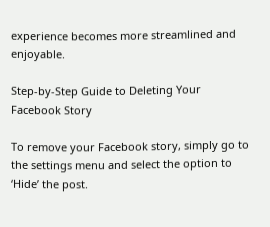experience becomes more streamlined and enjoyable.

Step-by-Step Guide to Deleting Your Facebook Story

To remove your Facebook story, simply go to the settings menu and select the option to ‘Hide’ the post.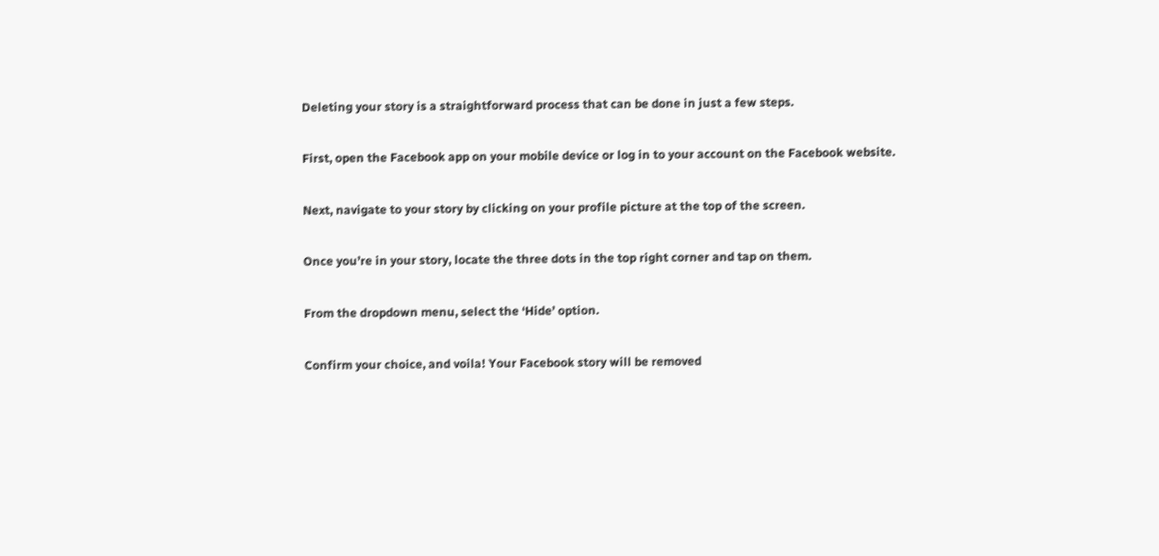Deleting your story is a straightforward process that can be done in just a few steps.

First, open the Facebook app on your mobile device or log in to your account on the Facebook website.

Next, navigate to your story by clicking on your profile picture at the top of the screen.

Once you’re in your story, locate the three dots in the top right corner and tap on them.

From the dropdown menu, select the ‘Hide’ option.

Confirm your choice, and voila! Your Facebook story will be removed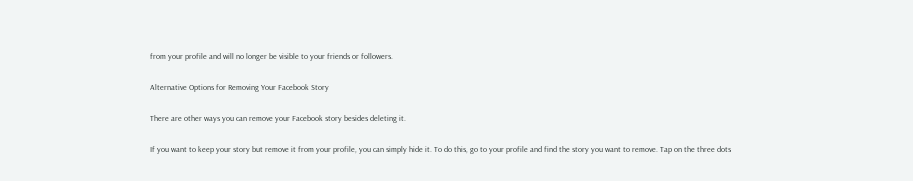from your profile and will no longer be visible to your friends or followers.

Alternative Options for Removing Your Facebook Story

There are other ways you can remove your Facebook story besides deleting it.

If you want to keep your story but remove it from your profile, you can simply hide it. To do this, go to your profile and find the story you want to remove. Tap on the three dots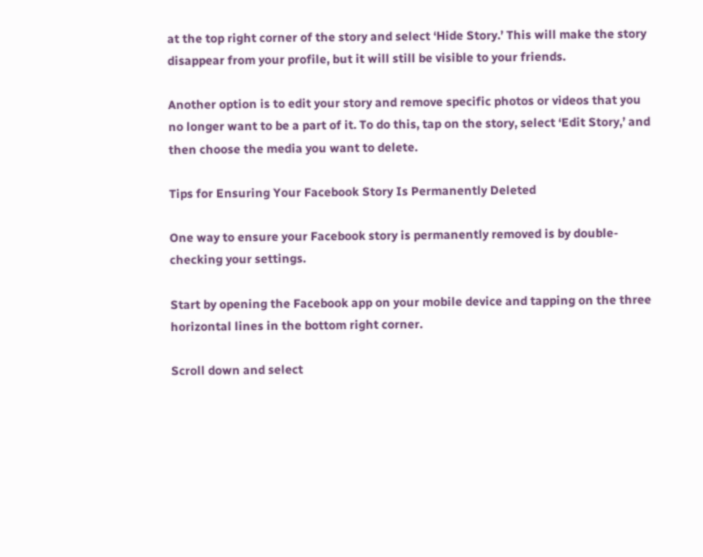at the top right corner of the story and select ‘Hide Story.’ This will make the story disappear from your profile, but it will still be visible to your friends.

Another option is to edit your story and remove specific photos or videos that you no longer want to be a part of it. To do this, tap on the story, select ‘Edit Story,’ and then choose the media you want to delete.

Tips for Ensuring Your Facebook Story Is Permanently Deleted

One way to ensure your Facebook story is permanently removed is by double-checking your settings.

Start by opening the Facebook app on your mobile device and tapping on the three horizontal lines in the bottom right corner.

Scroll down and select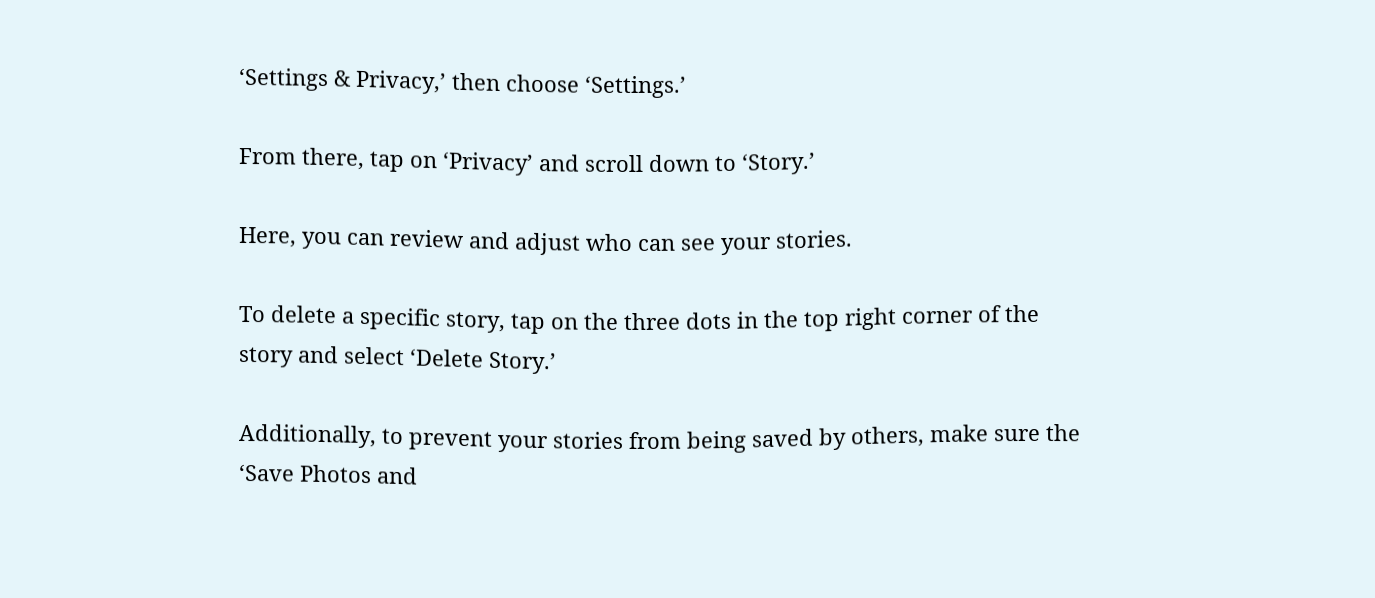‘Settings & Privacy,’ then choose ‘Settings.’

From there, tap on ‘Privacy’ and scroll down to ‘Story.’

Here, you can review and adjust who can see your stories.

To delete a specific story, tap on the three dots in the top right corner of the story and select ‘Delete Story.’

Additionally, to prevent your stories from being saved by others, make sure the ‘Save Photos and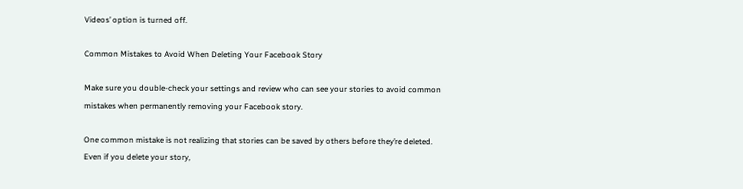Videos’ option is turned off.

Common Mistakes to Avoid When Deleting Your Facebook Story

Make sure you double-check your settings and review who can see your stories to avoid common mistakes when permanently removing your Facebook story.

One common mistake is not realizing that stories can be saved by others before they’re deleted. Even if you delete your story,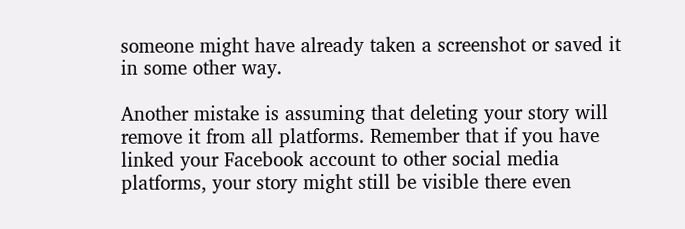someone might have already taken a screenshot or saved it in some other way.

Another mistake is assuming that deleting your story will remove it from all platforms. Remember that if you have linked your Facebook account to other social media platforms, your story might still be visible there even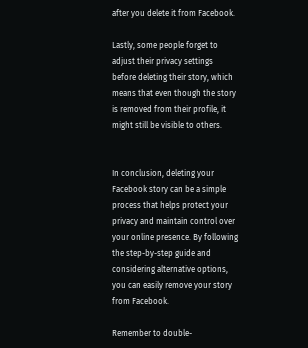after you delete it from Facebook.

Lastly, some people forget to adjust their privacy settings before deleting their story, which means that even though the story is removed from their profile, it might still be visible to others.


In conclusion, deleting your Facebook story can be a simple process that helps protect your privacy and maintain control over your online presence. By following the step-by-step guide and considering alternative options, you can easily remove your story from Facebook.

Remember to double-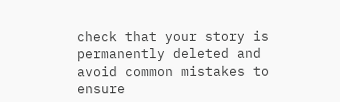check that your story is permanently deleted and avoid common mistakes to ensure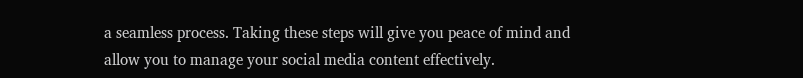a seamless process. Taking these steps will give you peace of mind and allow you to manage your social media content effectively.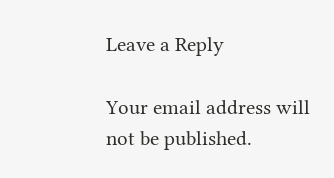Leave a Reply

Your email address will not be published.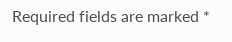Required fields are marked *